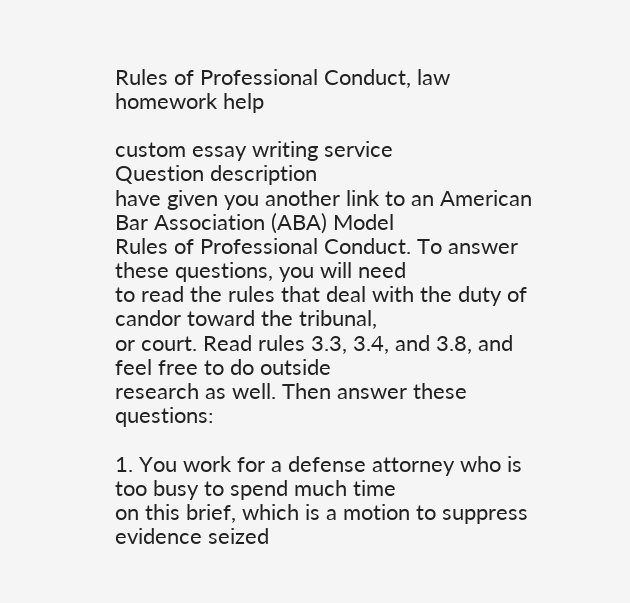Rules of Professional Conduct, law homework help

custom essay writing service
Question description
have given you another link to an American Bar Association (ABA) Model
Rules of Professional Conduct. To answer these questions, you will need
to read the rules that deal with the duty of candor toward the tribunal,
or court. Read rules 3.3, 3.4, and 3.8, and feel free to do outside
research as well. Then answer these questions:

1. You work for a defense attorney who is too busy to spend much time
on this brief, which is a motion to suppress evidence seized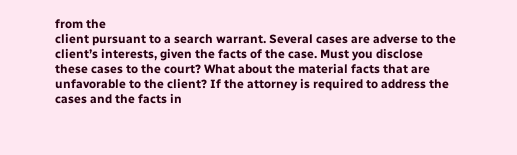from the
client pursuant to a search warrant. Several cases are adverse to the
client’s interests, given the facts of the case. Must you disclose
these cases to the court? What about the material facts that are
unfavorable to the client? If the attorney is required to address the
cases and the facts in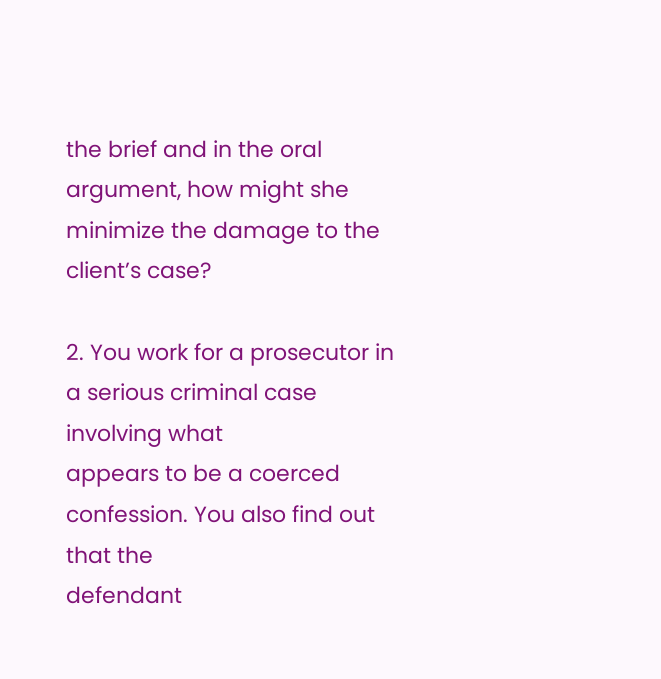the brief and in the oral argument, how might she
minimize the damage to the client’s case?

2. You work for a prosecutor in a serious criminal case involving what
appears to be a coerced confession. You also find out that the
defendant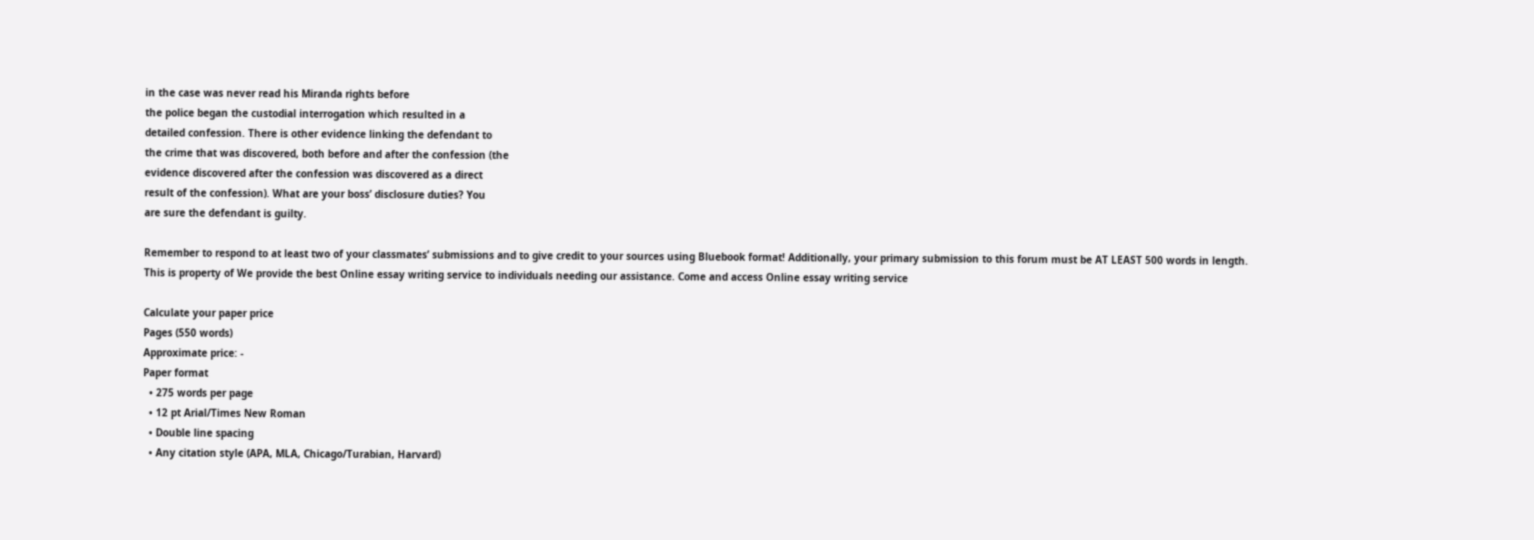in the case was never read his Miranda rights before
the police began the custodial interrogation which resulted in a
detailed confession. There is other evidence linking the defendant to
the crime that was discovered, both before and after the confession (the
evidence discovered after the confession was discovered as a direct
result of the confession). What are your boss’ disclosure duties? You
are sure the defendant is guilty.

Remember to respond to at least two of your classmates’ submissions and to give credit to your sources using Bluebook format! Additionally, your primary submission to this forum must be AT LEAST 500 words in length.
This is property of We provide the best Online essay writing service to individuals needing our assistance. Come and access Online essay writing service

Calculate your paper price
Pages (550 words)
Approximate price: -
Paper format
  • 275 words per page
  • 12 pt Arial/Times New Roman
  • Double line spacing
  • Any citation style (APA, MLA, Chicago/Turabian, Harvard)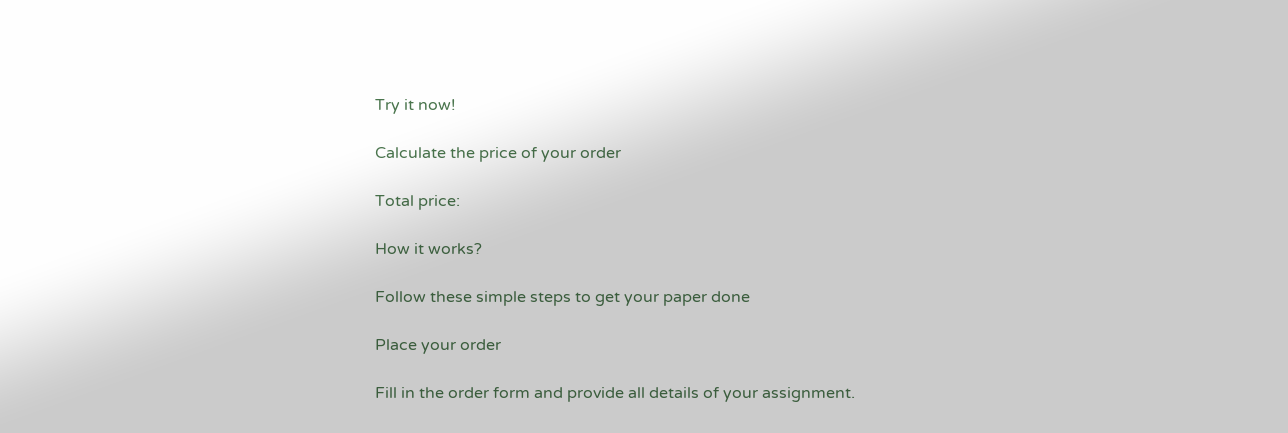Try it now!

Calculate the price of your order

Total price:

How it works?

Follow these simple steps to get your paper done

Place your order

Fill in the order form and provide all details of your assignment.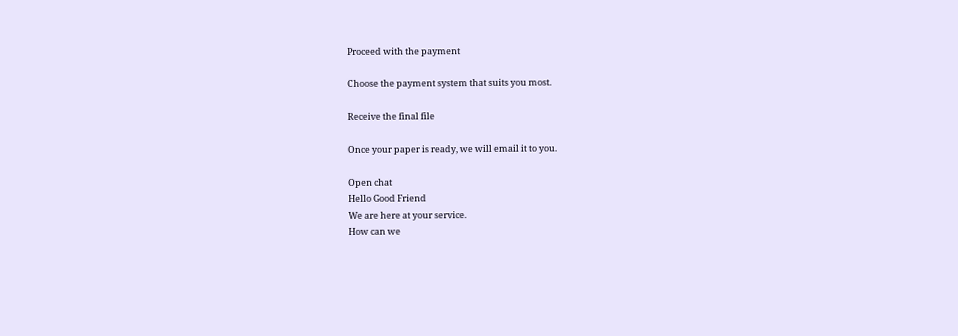Proceed with the payment

Choose the payment system that suits you most.

Receive the final file

Once your paper is ready, we will email it to you.

Open chat
Hello Good Friend
We are here at your service.
How can we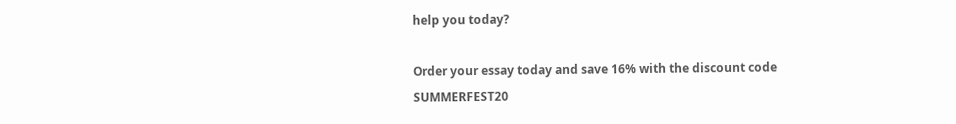help you today?

Order your essay today and save 16% with the discount code SUMMERFEST20